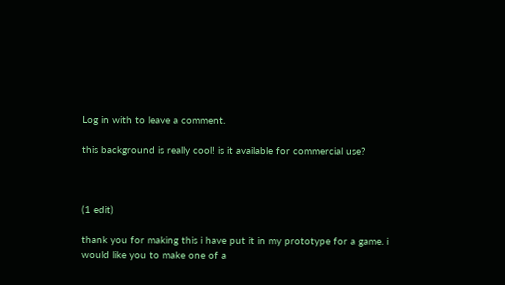Log in with to leave a comment.

this background is really cool! is it available for commercial use?



(1 edit)

thank you for making this i have put it in my prototype for a game. i would like you to make one of a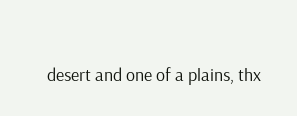desert and one of a plains, thx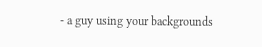- a guy using your backgrounds